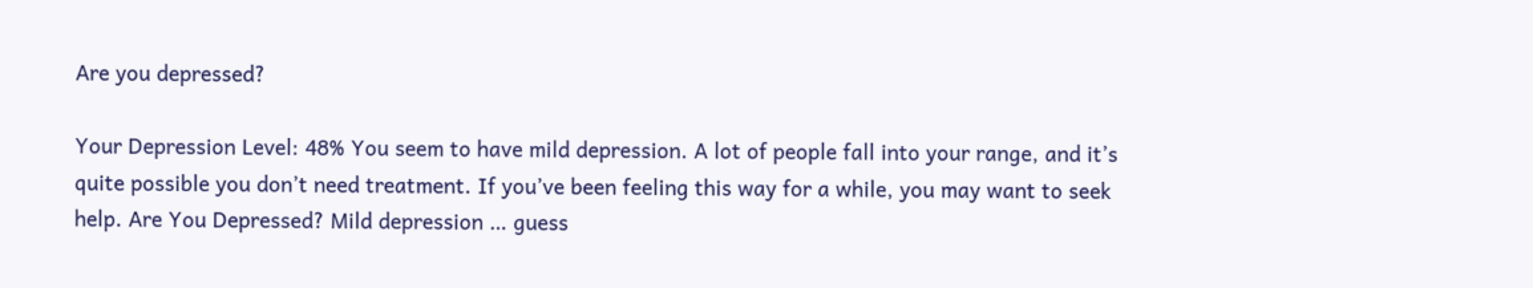Are you depressed?

Your Depression Level: 48% You seem to have mild depression. A lot of people fall into your range, and it’s quite possible you don’t need treatment. If you’ve been feeling this way for a while, you may want to seek help. Are You Depressed? Mild depression … guess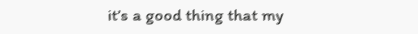it’s a good thing that my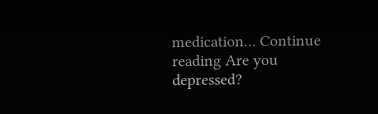medication… Continue reading Are you depressed?